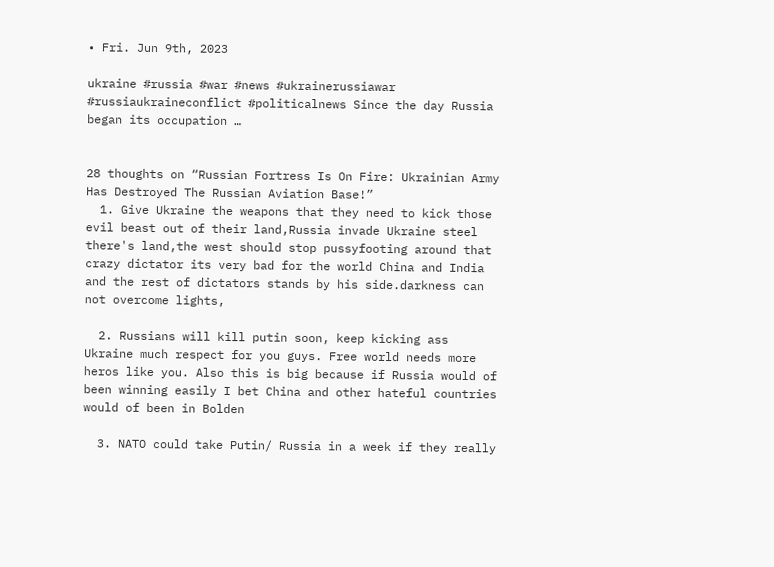• Fri. Jun 9th, 2023

ukraine #russia #war #news #ukrainerussiawar #russiaukraineconflict #politicalnews Since the day Russia began its occupation …


28 thoughts on “Russian Fortress Is On Fire: Ukrainian Army Has Destroyed The Russian Aviation Base!”
  1. Give Ukraine the weapons that they need to kick those evil beast out of their land,Russia invade Ukraine steel there's land,the west should stop pussyfooting around that crazy dictator its very bad for the world China and India and the rest of dictators stands by his side.darkness can not overcome lights,

  2. Russians will kill putin soon, keep kicking ass Ukraine much respect for you guys. Free world needs more heros like you. Also this is big because if Russia would of been winning easily I bet China and other hateful countries would of been in Bolden

  3. NATO could take Putin/ Russia in a week if they really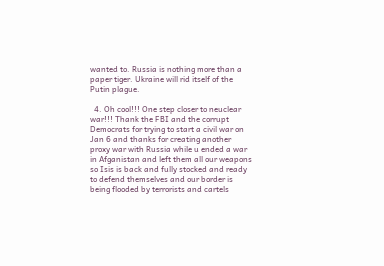wanted to. Russia is nothing more than a paper tiger. Ukraine will rid itself of the Putin plague.

  4. Oh cool!!! One step closer to neuclear war!!! Thank the FBI and the corrupt Democrats for trying to start a civil war on Jan 6 and thanks for creating another proxy war with Russia while u ended a war in Afganistan and left them all our weapons so Isis is back and fully stocked and ready to defend themselves and our border is being flooded by terrorists and cartels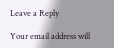Leave a Reply

Your email address will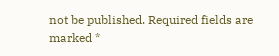not be published. Required fields are marked *